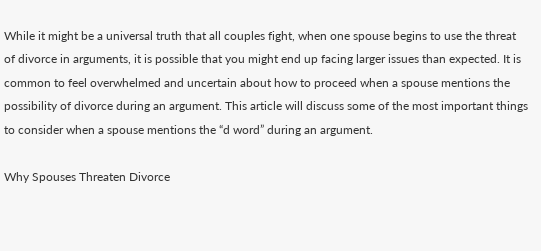While it might be a universal truth that all couples fight, when one spouse begins to use the threat of divorce in arguments, it is possible that you might end up facing larger issues than expected. It is common to feel overwhelmed and uncertain about how to proceed when a spouse mentions the possibility of divorce during an argument. This article will discuss some of the most important things to consider when a spouse mentions the “d word” during an argument.

Why Spouses Threaten Divorce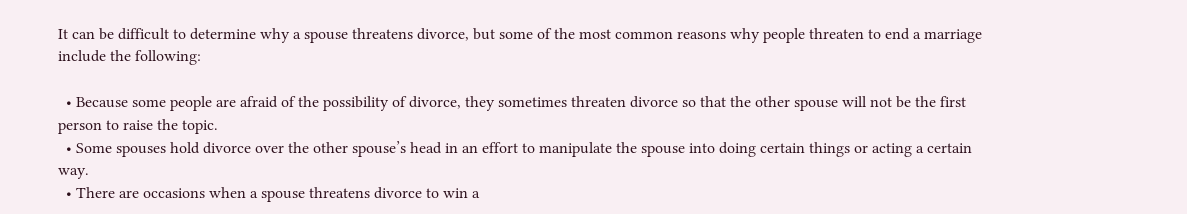It can be difficult to determine why a spouse threatens divorce, but some of the most common reasons why people threaten to end a marriage include the following:

  • Because some people are afraid of the possibility of divorce, they sometimes threaten divorce so that the other spouse will not be the first person to raise the topic.
  • Some spouses hold divorce over the other spouse’s head in an effort to manipulate the spouse into doing certain things or acting a certain way.
  • There are occasions when a spouse threatens divorce to win a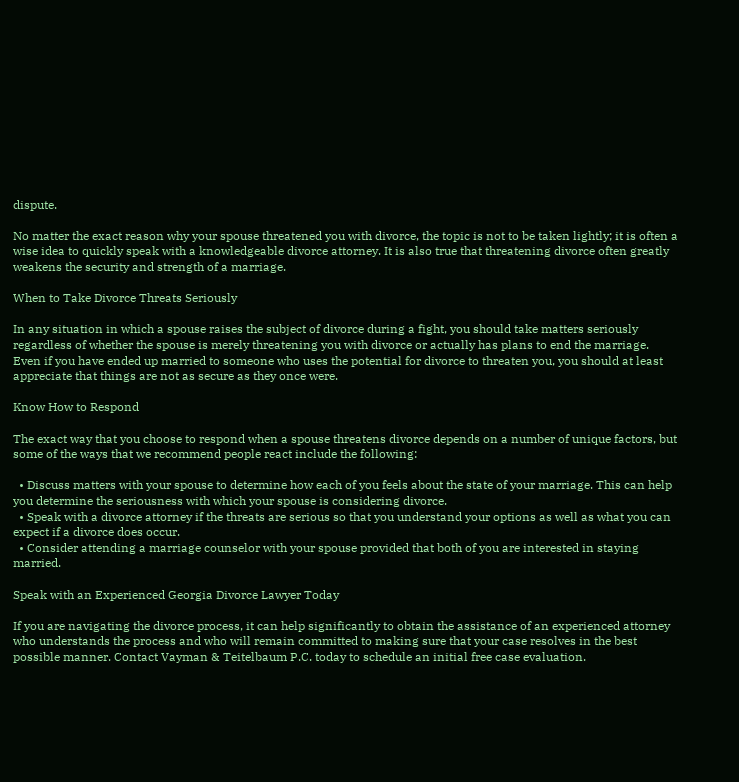dispute.

No matter the exact reason why your spouse threatened you with divorce, the topic is not to be taken lightly; it is often a wise idea to quickly speak with a knowledgeable divorce attorney. It is also true that threatening divorce often greatly weakens the security and strength of a marriage.

When to Take Divorce Threats Seriously

In any situation in which a spouse raises the subject of divorce during a fight, you should take matters seriously regardless of whether the spouse is merely threatening you with divorce or actually has plans to end the marriage. Even if you have ended up married to someone who uses the potential for divorce to threaten you, you should at least appreciate that things are not as secure as they once were.

Know How to Respond

The exact way that you choose to respond when a spouse threatens divorce depends on a number of unique factors, but some of the ways that we recommend people react include the following:

  • Discuss matters with your spouse to determine how each of you feels about the state of your marriage. This can help you determine the seriousness with which your spouse is considering divorce.
  • Speak with a divorce attorney if the threats are serious so that you understand your options as well as what you can expect if a divorce does occur.
  • Consider attending a marriage counselor with your spouse provided that both of you are interested in staying married.

Speak with an Experienced Georgia Divorce Lawyer Today

If you are navigating the divorce process, it can help significantly to obtain the assistance of an experienced attorney who understands the process and who will remain committed to making sure that your case resolves in the best possible manner. Contact Vayman & Teitelbaum P.C. today to schedule an initial free case evaluation.